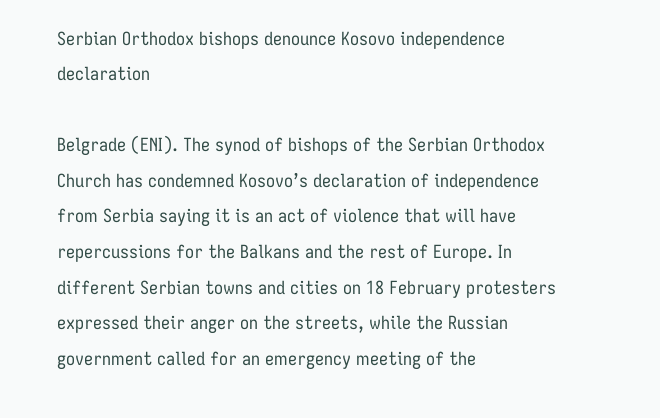Serbian Orthodox bishops denounce Kosovo independence declaration

Belgrade (ENI). The synod of bishops of the Serbian Orthodox Church has condemned Kosovo’s declaration of independence from Serbia saying it is an act of violence that will have repercussions for the Balkans and the rest of Europe. In different Serbian towns and cities on 18 February protesters expressed their anger on the streets, while the Russian government called for an emergency meeting of the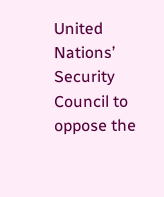United Nations’ Security Council to oppose the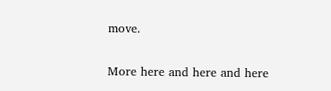move.

More here and here and here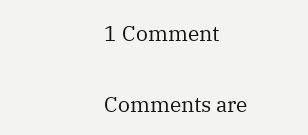1 Comment

Comments are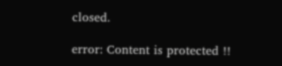closed.

error: Content is protected !!